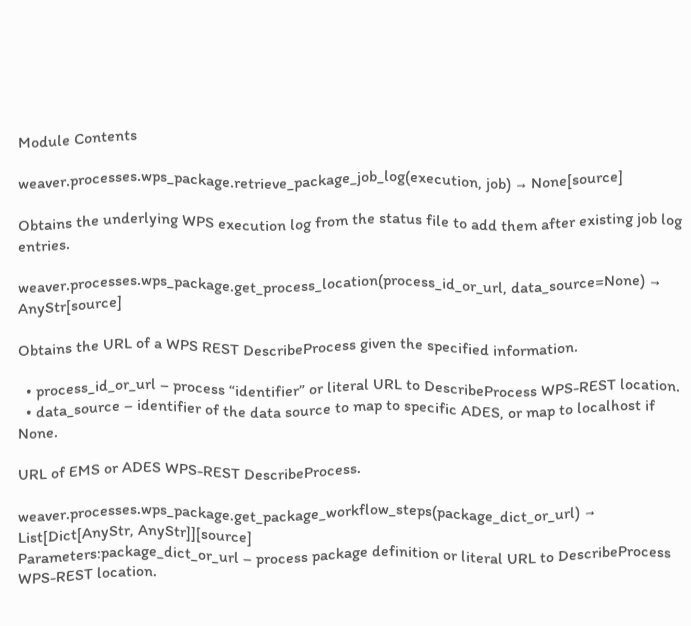Module Contents

weaver.processes.wps_package.retrieve_package_job_log(execution, job) → None[source]

Obtains the underlying WPS execution log from the status file to add them after existing job log entries.

weaver.processes.wps_package.get_process_location(process_id_or_url, data_source=None) → AnyStr[source]

Obtains the URL of a WPS REST DescribeProcess given the specified information.

  • process_id_or_url – process “identifier” or literal URL to DescribeProcess WPS-REST location.
  • data_source – identifier of the data source to map to specific ADES, or map to localhost if None.

URL of EMS or ADES WPS-REST DescribeProcess.

weaver.processes.wps_package.get_package_workflow_steps(package_dict_or_url) → List[Dict[AnyStr, AnyStr]][source]
Parameters:package_dict_or_url – process package definition or literal URL to DescribeProcess WPS-REST location.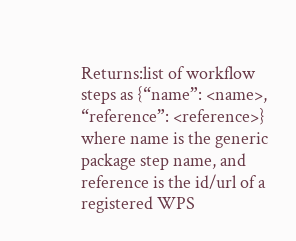Returns:list of workflow steps as {“name”: <name>, “reference”: <reference>} where name is the generic package step name, and reference is the id/url of a registered WPS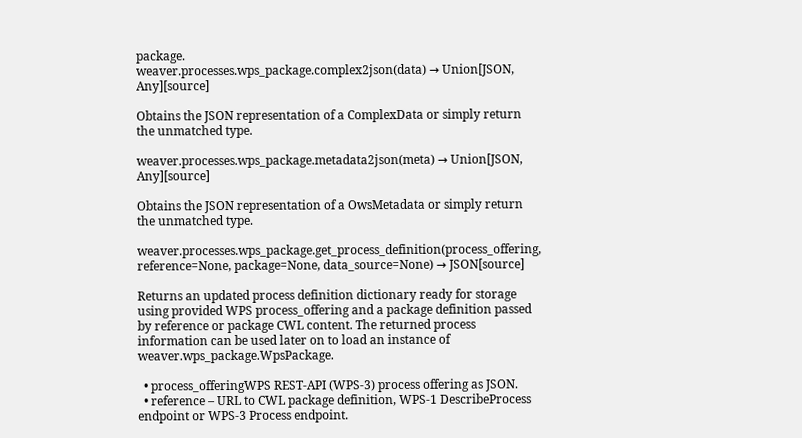package.
weaver.processes.wps_package.complex2json(data) → Union[JSON, Any][source]

Obtains the JSON representation of a ComplexData or simply return the unmatched type.

weaver.processes.wps_package.metadata2json(meta) → Union[JSON, Any][source]

Obtains the JSON representation of a OwsMetadata or simply return the unmatched type.

weaver.processes.wps_package.get_process_definition(process_offering, reference=None, package=None, data_source=None) → JSON[source]

Returns an updated process definition dictionary ready for storage using provided WPS process_offering and a package definition passed by reference or package CWL content. The returned process information can be used later on to load an instance of weaver.wps_package.WpsPackage.

  • process_offeringWPS REST-API (WPS-3) process offering as JSON.
  • reference – URL to CWL package definition, WPS-1 DescribeProcess endpoint or WPS-3 Process endpoint.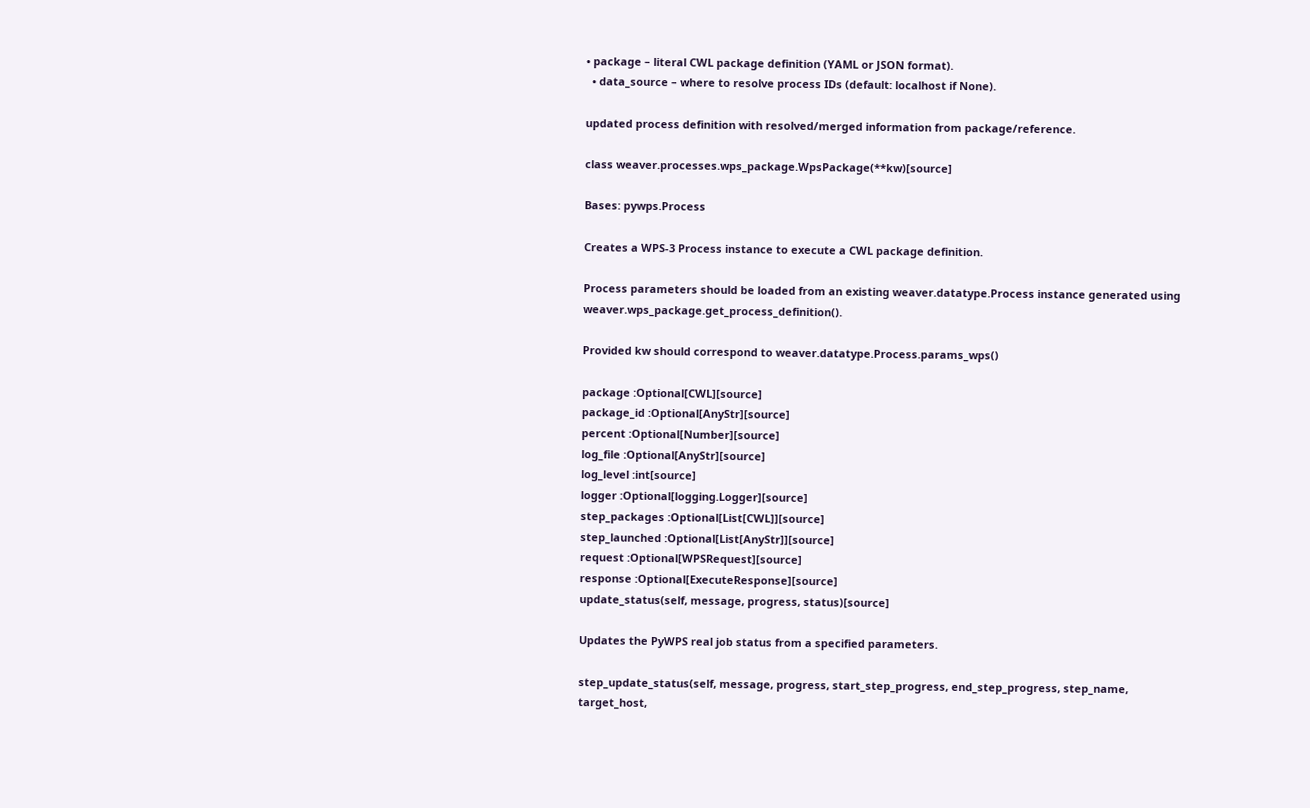• package – literal CWL package definition (YAML or JSON format).
  • data_source – where to resolve process IDs (default: localhost if None).

updated process definition with resolved/merged information from package/reference.

class weaver.processes.wps_package.WpsPackage(**kw)[source]

Bases: pywps.Process

Creates a WPS-3 Process instance to execute a CWL package definition.

Process parameters should be loaded from an existing weaver.datatype.Process instance generated using weaver.wps_package.get_process_definition().

Provided kw should correspond to weaver.datatype.Process.params_wps()

package :Optional[CWL][source]
package_id :Optional[AnyStr][source]
percent :Optional[Number][source]
log_file :Optional[AnyStr][source]
log_level :int[source]
logger :Optional[logging.Logger][source]
step_packages :Optional[List[CWL]][source]
step_launched :Optional[List[AnyStr]][source]
request :Optional[WPSRequest][source]
response :Optional[ExecuteResponse][source]
update_status(self, message, progress, status)[source]

Updates the PyWPS real job status from a specified parameters.

step_update_status(self, message, progress, start_step_progress, end_step_progress, step_name, target_host,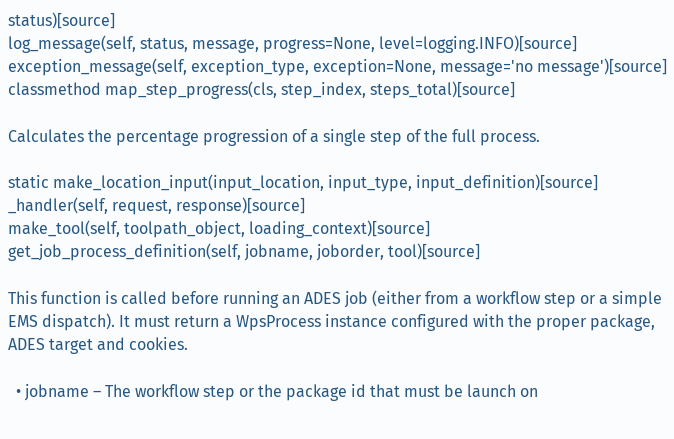status)[source]
log_message(self, status, message, progress=None, level=logging.INFO)[source]
exception_message(self, exception_type, exception=None, message='no message')[source]
classmethod map_step_progress(cls, step_index, steps_total)[source]

Calculates the percentage progression of a single step of the full process.

static make_location_input(input_location, input_type, input_definition)[source]
_handler(self, request, response)[source]
make_tool(self, toolpath_object, loading_context)[source]
get_job_process_definition(self, jobname, joborder, tool)[source]

This function is called before running an ADES job (either from a workflow step or a simple EMS dispatch). It must return a WpsProcess instance configured with the proper package, ADES target and cookies.

  • jobname – The workflow step or the package id that must be launch on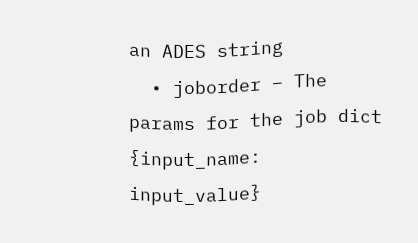an ADES string
  • joborder – The params for the job dict {input_name: input_value}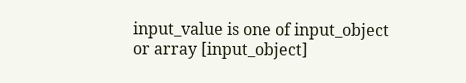input_value is one of input_object or array [input_object]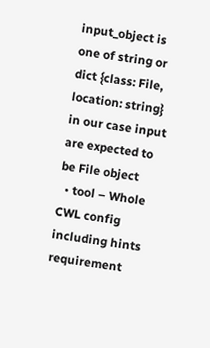input_object is one of string or dict {class: File, location: string} in our case input are expected to be File object
  • tool – Whole CWL config including hints requirement